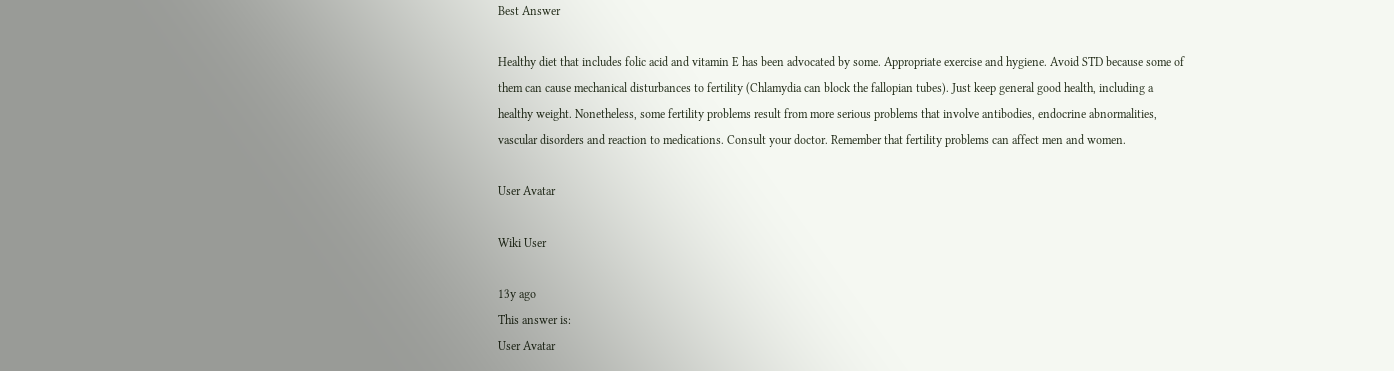Best Answer

Healthy diet that includes folic acid and vitamin E has been advocated by some. Appropriate exercise and hygiene. Avoid STD because some of them can cause mechanical disturbances to fertility (Chlamydia can block the fallopian tubes). Just keep general good health, including a healthy weight. Nonetheless, some fertility problems result from more serious problems that involve antibodies, endocrine abnormalities, vascular disorders and reaction to medications. Consult your doctor. Remember that fertility problems can affect men and women.

User Avatar

Wiki User

13y ago
This answer is:
User Avatar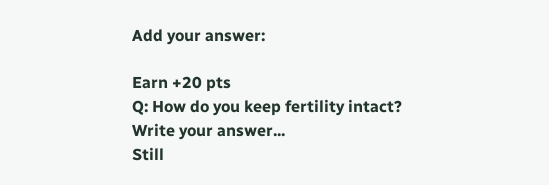Add your answer:

Earn +20 pts
Q: How do you keep fertility intact?
Write your answer...
Still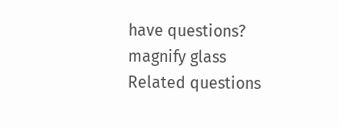have questions?
magnify glass
Related questions